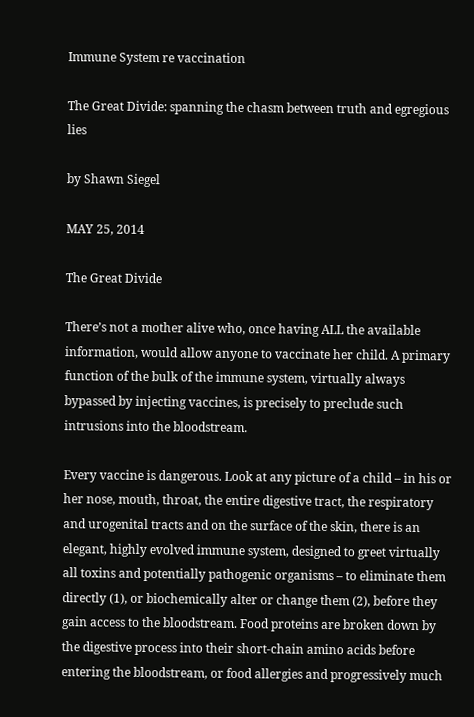Immune System re vaccination

The Great Divide: spanning the chasm between truth and egregious lies

by Shawn Siegel

MAY 25, 2014

The Great Divide

There’s not a mother alive who, once having ALL the available information, would allow anyone to vaccinate her child. A primary function of the bulk of the immune system, virtually always bypassed by injecting vaccines, is precisely to preclude such intrusions into the bloodstream.

Every vaccine is dangerous. Look at any picture of a child – in his or her nose, mouth, throat, the entire digestive tract, the respiratory and urogenital tracts and on the surface of the skin, there is an elegant, highly evolved immune system, designed to greet virtually all toxins and potentially pathogenic organisms – to eliminate them directly (1), or biochemically alter or change them (2), before they gain access to the bloodstream. Food proteins are broken down by the digestive process into their short-chain amino acids before entering the bloodstream, or food allergies and progressively much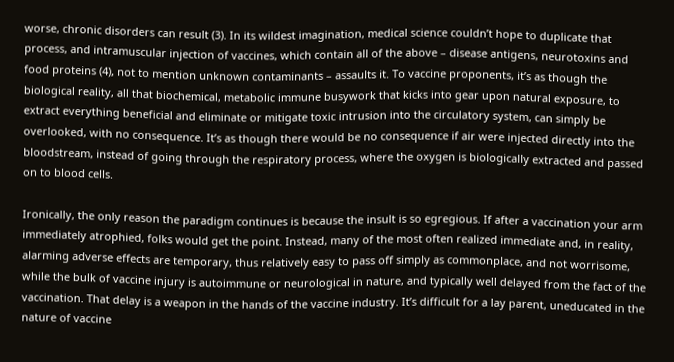worse, chronic disorders can result (3). In its wildest imagination, medical science couldn’t hope to duplicate that process, and intramuscular injection of vaccines, which contain all of the above – disease antigens, neurotoxins and food proteins (4), not to mention unknown contaminants – assaults it. To vaccine proponents, it’s as though the biological reality, all that biochemical, metabolic immune busywork that kicks into gear upon natural exposure, to extract everything beneficial and eliminate or mitigate toxic intrusion into the circulatory system, can simply be overlooked, with no consequence. It’s as though there would be no consequence if air were injected directly into the bloodstream, instead of going through the respiratory process, where the oxygen is biologically extracted and passed on to blood cells.

Ironically, the only reason the paradigm continues is because the insult is so egregious. If after a vaccination your arm immediately atrophied, folks would get the point. Instead, many of the most often realized immediate and, in reality, alarming adverse effects are temporary, thus relatively easy to pass off simply as commonplace, and not worrisome, while the bulk of vaccine injury is autoimmune or neurological in nature, and typically well delayed from the fact of the vaccination. That delay is a weapon in the hands of the vaccine industry. It’s difficult for a lay parent, uneducated in the nature of vaccine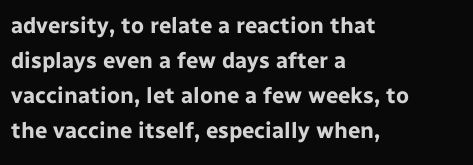adversity, to relate a reaction that displays even a few days after a vaccination, let alone a few weeks, to the vaccine itself, especially when,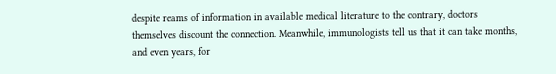despite reams of information in available medical literature to the contrary, doctors themselves discount the connection. Meanwhile, immunologists tell us that it can take months, and even years, for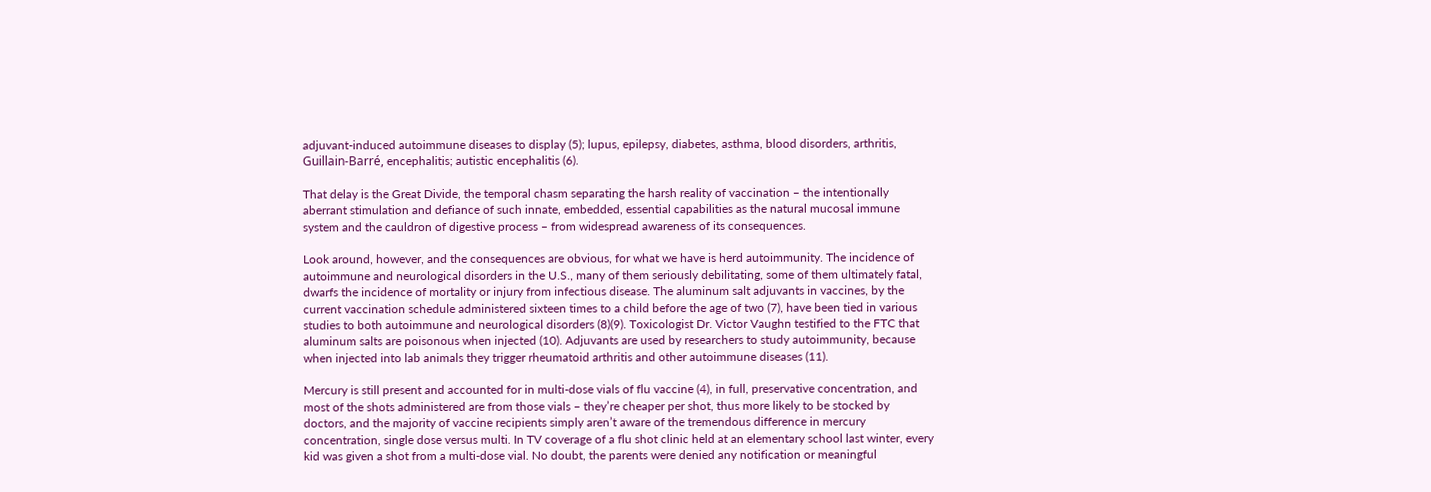adjuvant-induced autoimmune diseases to display (5); lupus, epilepsy, diabetes, asthma, blood disorders, arthritis, Guillain-Barré, encephalitis; autistic encephalitis (6).

That delay is the Great Divide, the temporal chasm separating the harsh reality of vaccination – the intentionally aberrant stimulation and defiance of such innate, embedded, essential capabilities as the natural mucosal immune system and the cauldron of digestive process – from widespread awareness of its consequences.

Look around, however, and the consequences are obvious, for what we have is herd autoimmunity. The incidence of autoimmune and neurological disorders in the U.S., many of them seriously debilitating, some of them ultimately fatal, dwarfs the incidence of mortality or injury from infectious disease. The aluminum salt adjuvants in vaccines, by the current vaccination schedule administered sixteen times to a child before the age of two (7), have been tied in various studies to both autoimmune and neurological disorders (8)(9). Toxicologist Dr. Victor Vaughn testified to the FTC that aluminum salts are poisonous when injected (10). Adjuvants are used by researchers to study autoimmunity, because when injected into lab animals they trigger rheumatoid arthritis and other autoimmune diseases (11).

Mercury is still present and accounted for in multi-dose vials of flu vaccine (4), in full, preservative concentration, and most of the shots administered are from those vials – they’re cheaper per shot, thus more likely to be stocked by doctors, and the majority of vaccine recipients simply aren’t aware of the tremendous difference in mercury concentration, single dose versus multi. In TV coverage of a flu shot clinic held at an elementary school last winter, every kid was given a shot from a multi-dose vial. No doubt, the parents were denied any notification or meaningful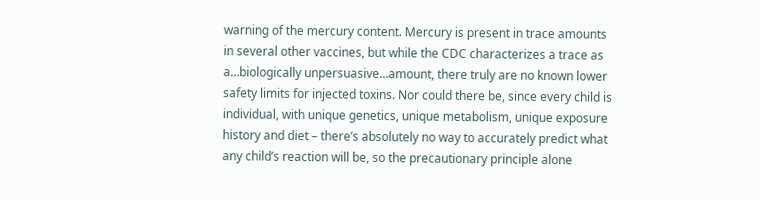warning of the mercury content. Mercury is present in trace amounts in several other vaccines, but while the CDC characterizes a trace as a…biologically unpersuasive…amount, there truly are no known lower safety limits for injected toxins. Nor could there be, since every child is individual, with unique genetics, unique metabolism, unique exposure history and diet – there’s absolutely no way to accurately predict what any child’s reaction will be, so the precautionary principle alone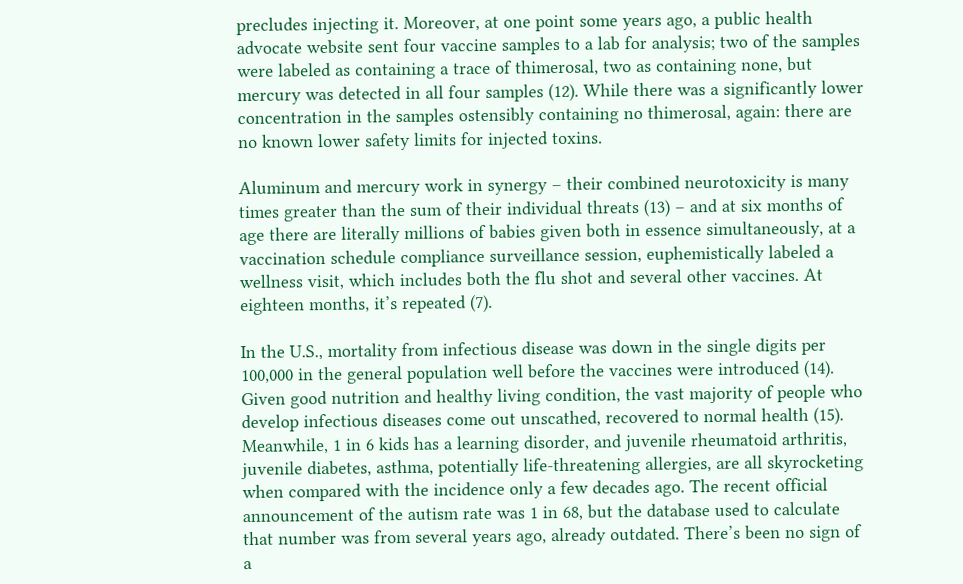precludes injecting it. Moreover, at one point some years ago, a public health advocate website sent four vaccine samples to a lab for analysis; two of the samples were labeled as containing a trace of thimerosal, two as containing none, but mercury was detected in all four samples (12). While there was a significantly lower concentration in the samples ostensibly containing no thimerosal, again: there are no known lower safety limits for injected toxins.

Aluminum and mercury work in synergy – their combined neurotoxicity is many times greater than the sum of their individual threats (13) – and at six months of age there are literally millions of babies given both in essence simultaneously, at a vaccination schedule compliance surveillance session, euphemistically labeled a wellness visit, which includes both the flu shot and several other vaccines. At eighteen months, it’s repeated (7).

In the U.S., mortality from infectious disease was down in the single digits per 100,000 in the general population well before the vaccines were introduced (14). Given good nutrition and healthy living condition, the vast majority of people who develop infectious diseases come out unscathed, recovered to normal health (15). Meanwhile, 1 in 6 kids has a learning disorder, and juvenile rheumatoid arthritis, juvenile diabetes, asthma, potentially life-threatening allergies, are all skyrocketing when compared with the incidence only a few decades ago. The recent official announcement of the autism rate was 1 in 68, but the database used to calculate that number was from several years ago, already outdated. There’s been no sign of a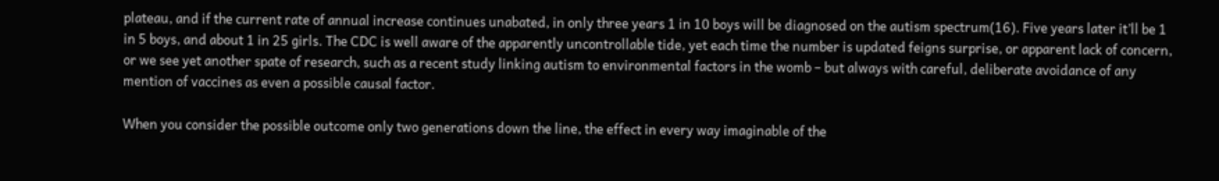plateau, and if the current rate of annual increase continues unabated, in only three years 1 in 10 boys will be diagnosed on the autism spectrum(16). Five years later it’ll be 1 in 5 boys, and about 1 in 25 girls. The CDC is well aware of the apparently uncontrollable tide, yet each time the number is updated feigns surprise, or apparent lack of concern, or we see yet another spate of research, such as a recent study linking autism to environmental factors in the womb – but always with careful, deliberate avoidance of any mention of vaccines as even a possible causal factor.

When you consider the possible outcome only two generations down the line, the effect in every way imaginable of the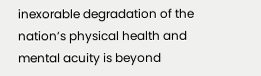inexorable degradation of the nation’s physical health and mental acuity is beyond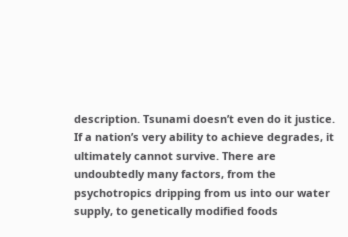description. Tsunami doesn’t even do it justice. If a nation’s very ability to achieve degrades, it ultimately cannot survive. There are undoubtedly many factors, from the psychotropics dripping from us into our water supply, to genetically modified foods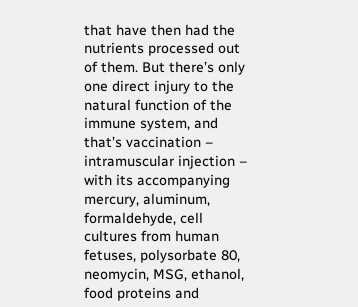that have then had the nutrients processed out of them. But there’s only one direct injury to the natural function of the immune system, and that’s vaccination – intramuscular injection – with its accompanying mercury, aluminum, formaldehyde, cell cultures from human fetuses, polysorbate 80, neomycin, MSG, ethanol, food proteins and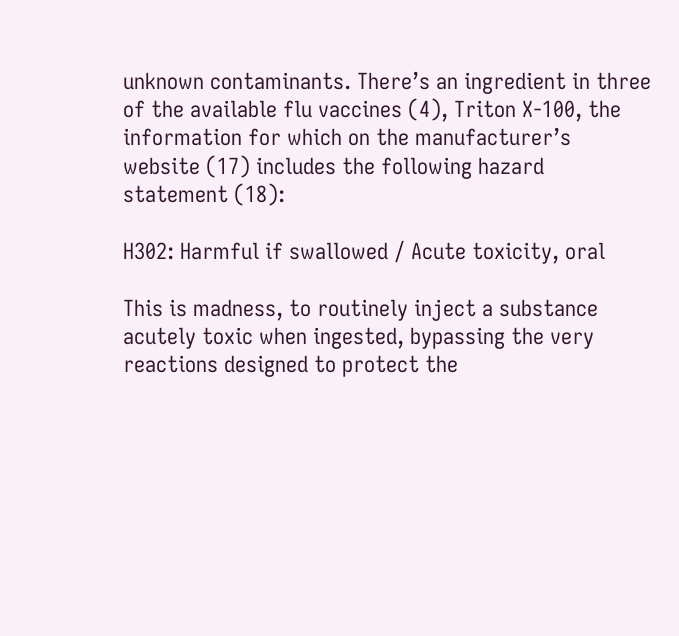unknown contaminants. There’s an ingredient in three of the available flu vaccines (4), Triton X-100, the information for which on the manufacturer’s website (17) includes the following hazard statement (18):

H302: Harmful if swallowed / Acute toxicity, oral

This is madness, to routinely inject a substance acutely toxic when ingested, bypassing the very reactions designed to protect the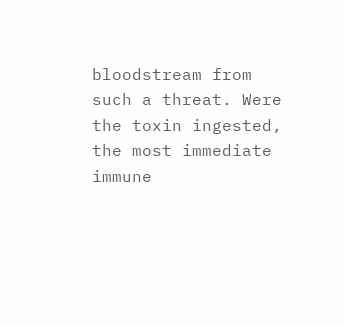bloodstream from such a threat. Were the toxin ingested, the most immediate immune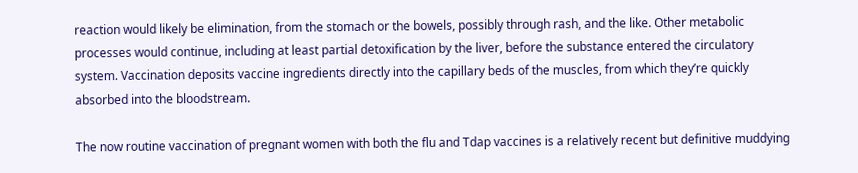reaction would likely be elimination, from the stomach or the bowels, possibly through rash, and the like. Other metabolic processes would continue, including at least partial detoxification by the liver, before the substance entered the circulatory system. Vaccination deposits vaccine ingredients directly into the capillary beds of the muscles, from which they’re quickly absorbed into the bloodstream.

The now routine vaccination of pregnant women with both the flu and Tdap vaccines is a relatively recent but definitive muddying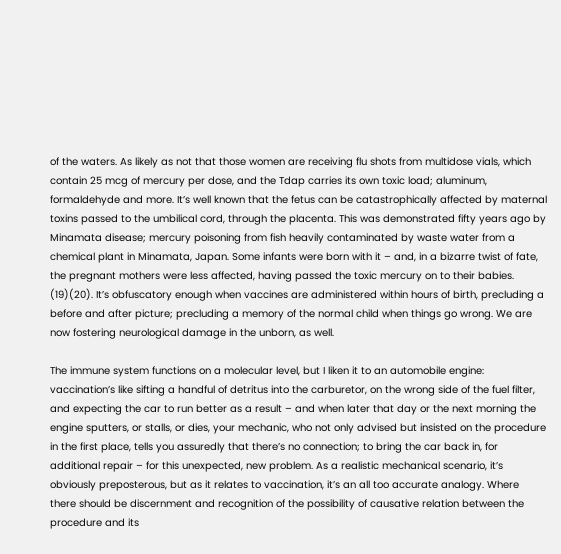of the waters. As likely as not that those women are receiving flu shots from multidose vials, which contain 25 mcg of mercury per dose, and the Tdap carries its own toxic load; aluminum, formaldehyde and more. It’s well known that the fetus can be catastrophically affected by maternal toxins passed to the umbilical cord, through the placenta. This was demonstrated fifty years ago by Minamata disease; mercury poisoning from fish heavily contaminated by waste water from a chemical plant in Minamata, Japan. Some infants were born with it – and, in a bizarre twist of fate, the pregnant mothers were less affected, having passed the toxic mercury on to their babies. (19)(20). It’s obfuscatory enough when vaccines are administered within hours of birth, precluding a before and after picture; precluding a memory of the normal child when things go wrong. We are now fostering neurological damage in the unborn, as well.

The immune system functions on a molecular level, but I liken it to an automobile engine: vaccination’s like sifting a handful of detritus into the carburetor, on the wrong side of the fuel filter, and expecting the car to run better as a result – and when later that day or the next morning the engine sputters, or stalls, or dies, your mechanic, who not only advised but insisted on the procedure in the first place, tells you assuredly that there’s no connection; to bring the car back in, for additional repair – for this unexpected, new problem. As a realistic mechanical scenario, it’s obviously preposterous, but as it relates to vaccination, it’s an all too accurate analogy. Where there should be discernment and recognition of the possibility of causative relation between the procedure and its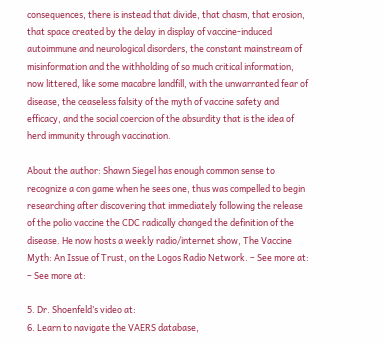consequences, there is instead that divide, that chasm, that erosion, that space created by the delay in display of vaccine-induced autoimmune and neurological disorders, the constant mainstream of misinformation and the withholding of so much critical information, now littered, like some macabre landfill, with the unwarranted fear of disease, the ceaseless falsity of the myth of vaccine safety and efficacy, and the social coercion of the absurdity that is the idea of herd immunity through vaccination.

About the author: Shawn Siegel has enough common sense to recognize a con game when he sees one, thus was compelled to begin researching after discovering that immediately following the release of the polio vaccine the CDC radically changed the definition of the disease. He now hosts a weekly radio/internet show, The Vaccine Myth: An Issue of Trust, on the Logos Radio Network. – See more at:  – See more at:

5. Dr. Shoenfeld’s video at:
6. Learn to navigate the VAERS database,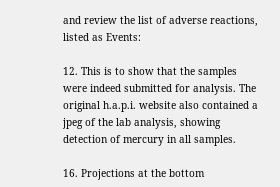and review the list of adverse reactions, listed as Events:

12. This is to show that the samples were indeed submitted for analysis. The original h.a.p.i. website also contained a jpeg of the lab analysis, showing detection of mercury in all samples.

16. Projections at the bottom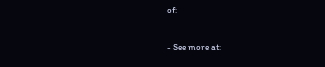of:


- See more at: